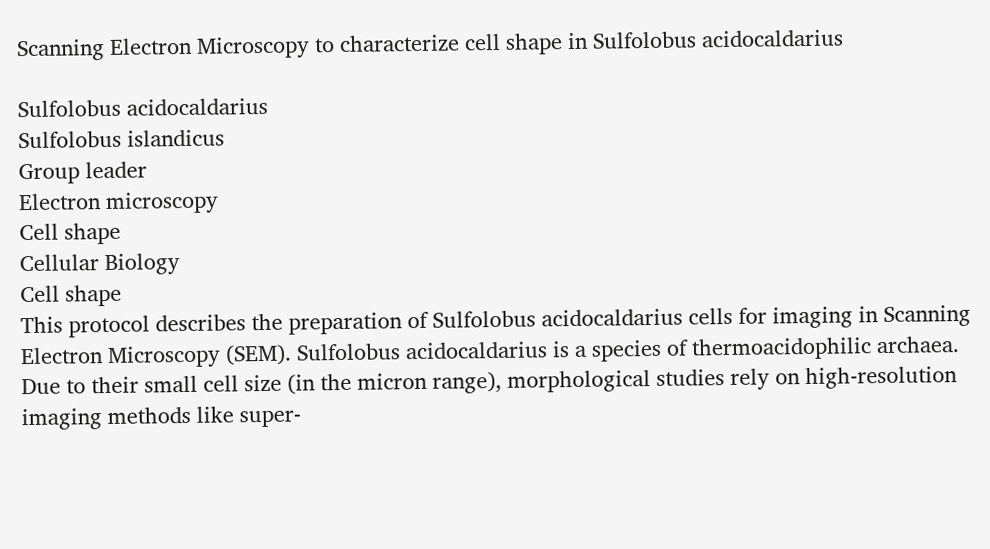Scanning Electron Microscopy to characterize cell shape in Sulfolobus acidocaldarius

Sulfolobus acidocaldarius
Sulfolobus islandicus
Group leader
Electron microscopy
Cell shape
Cellular Biology
Cell shape
This protocol describes the preparation of Sulfolobus acidocaldarius cells for imaging in Scanning Electron Microscopy (SEM). Sulfolobus acidocaldarius is a species of thermoacidophilic archaea. Due to their small cell size (in the micron range), morphological studies rely on high-resolution imaging methods like super-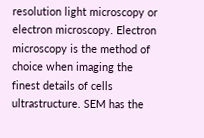resolution light microscopy or electron microscopy. Electron microscopy is the method of choice when imaging the finest details of cells ultrastructure. SEM has the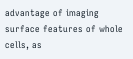advantage of imaging surface features of whole cells, as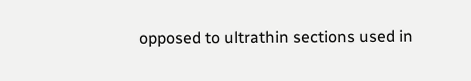opposed to ultrathin sections used in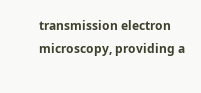transmission electron microscopy, providing a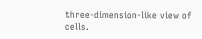three-dimension-like view of cells.